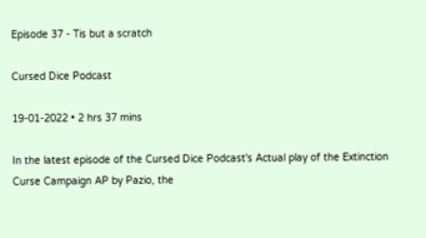Episode 37 - Tis but a scratch

Cursed Dice Podcast

19-01-2022 • 2 hrs 37 mins

In the latest episode of the Cursed Dice Podcast's Actual play of the Extinction Curse Campaign AP by Pazio, the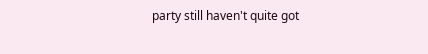party still haven't quite got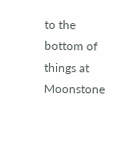to the bottom of things at Moonstone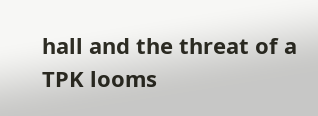hall and the threat of a TPK looms